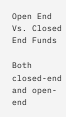Open End Vs. Closed End Funds

Both closed-end and open-end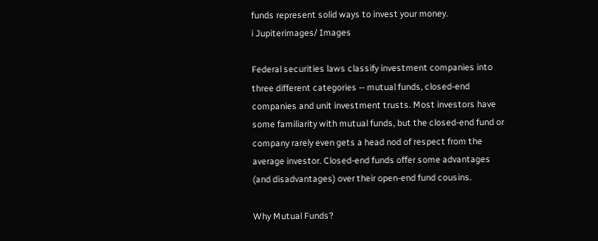funds represent solid ways to invest your money.
i Jupiterimages/ Images

Federal securities laws classify investment companies into three different categories -- mutual funds, closed-end companies and unit investment trusts. Most investors have some familiarity with mutual funds, but the closed-end fund or company rarely even gets a head nod of respect from the average investor. Closed-end funds offer some advantages (and disadvantages) over their open-end fund cousins.

Why Mutual Funds?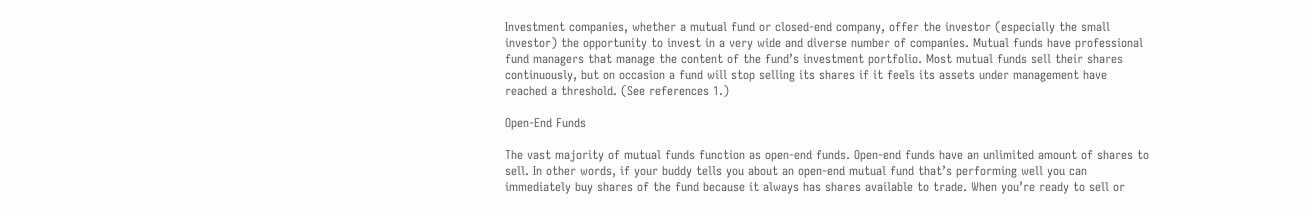Investment companies, whether a mutual fund or closed-end company, offer the investor (especially the small investor) the opportunity to invest in a very wide and diverse number of companies. Mutual funds have professional fund managers that manage the content of the fund’s investment portfolio. Most mutual funds sell their shares continuously, but on occasion a fund will stop selling its shares if it feels its assets under management have reached a threshold. (See references 1.)

Open-End Funds

The vast majority of mutual funds function as open-end funds. Open-end funds have an unlimited amount of shares to sell. In other words, if your buddy tells you about an open-end mutual fund that’s performing well you can immediately buy shares of the fund because it always has shares available to trade. When you’re ready to sell or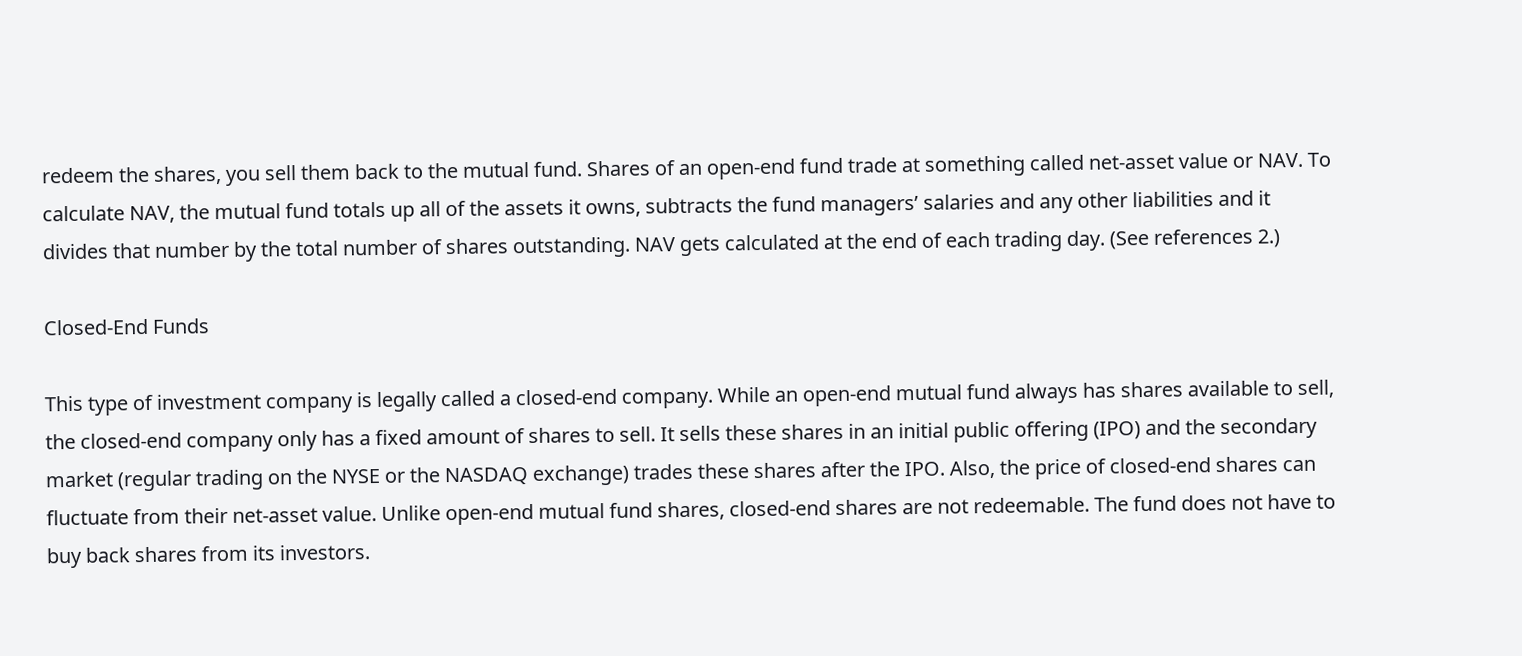redeem the shares, you sell them back to the mutual fund. Shares of an open-end fund trade at something called net-asset value or NAV. To calculate NAV, the mutual fund totals up all of the assets it owns, subtracts the fund managers’ salaries and any other liabilities and it divides that number by the total number of shares outstanding. NAV gets calculated at the end of each trading day. (See references 2.)

Closed-End Funds

This type of investment company is legally called a closed-end company. While an open-end mutual fund always has shares available to sell, the closed-end company only has a fixed amount of shares to sell. It sells these shares in an initial public offering (IPO) and the secondary market (regular trading on the NYSE or the NASDAQ exchange) trades these shares after the IPO. Also, the price of closed-end shares can fluctuate from their net-asset value. Unlike open-end mutual fund shares, closed-end shares are not redeemable. The fund does not have to buy back shares from its investors.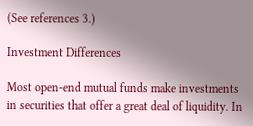(See references 3.)

Investment Differences

Most open-end mutual funds make investments in securities that offer a great deal of liquidity. In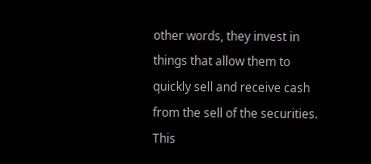other words, they invest in things that allow them to quickly sell and receive cash from the sell of the securities. This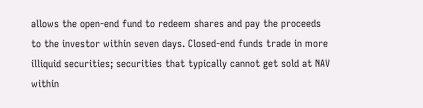allows the open-end fund to redeem shares and pay the proceeds to the investor within seven days. Closed-end funds trade in more illiquid securities; securities that typically cannot get sold at NAV within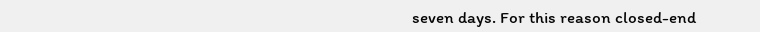seven days. For this reason closed-end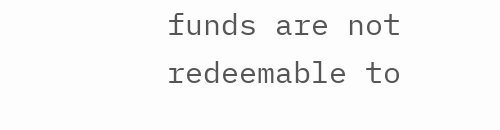funds are not redeemable to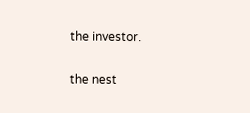the investor.

the nest